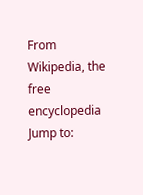From Wikipedia, the free encyclopedia
Jump to: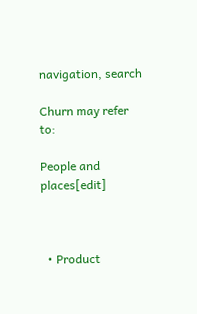navigation, search

Churn may refer to:

People and places[edit]



  • Product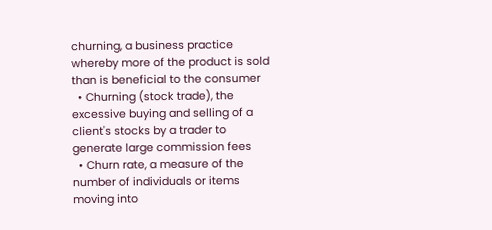churning, a business practice whereby more of the product is sold than is beneficial to the consumer
  • Churning (stock trade), the excessive buying and selling of a client's stocks by a trader to generate large commission fees
  • Churn rate, a measure of the number of individuals or items moving into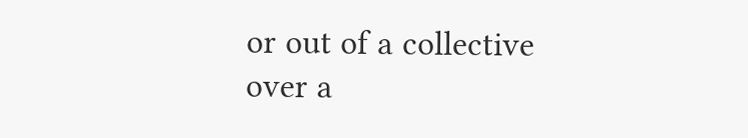or out of a collective over a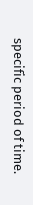specific period of time.